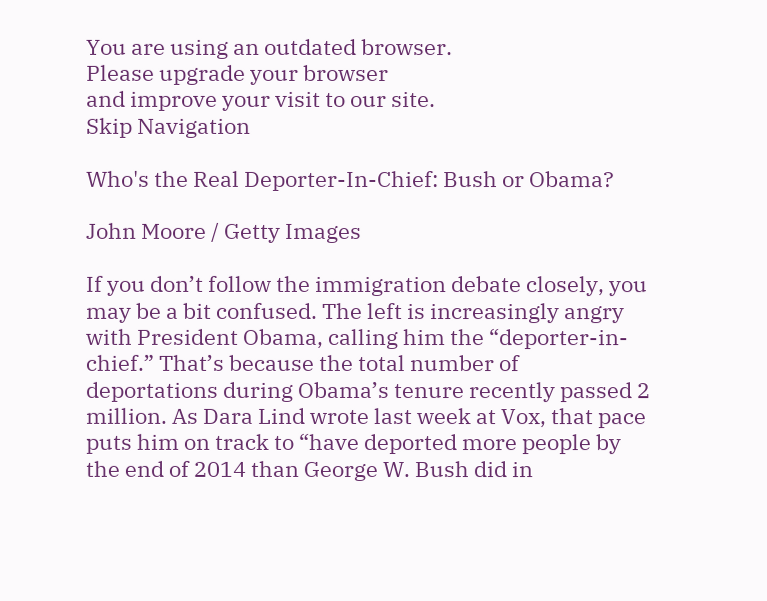You are using an outdated browser.
Please upgrade your browser
and improve your visit to our site.
Skip Navigation

Who's the Real Deporter-In-Chief: Bush or Obama?

John Moore / Getty Images

If you don’t follow the immigration debate closely, you may be a bit confused. The left is increasingly angry with President Obama, calling him the “deporter-in-chief.” That’s because the total number of deportations during Obama’s tenure recently passed 2 million. As Dara Lind wrote last week at Vox, that pace puts him on track to “have deported more people by the end of 2014 than George W. Bush did in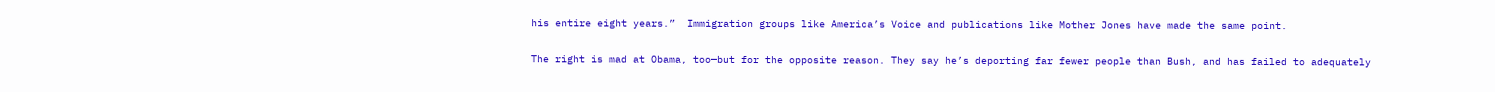his entire eight years.”  Immigration groups like America’s Voice and publications like Mother Jones have made the same point.

The right is mad at Obama, too—but for the opposite reason. They say he’s deporting far fewer people than Bush, and has failed to adequately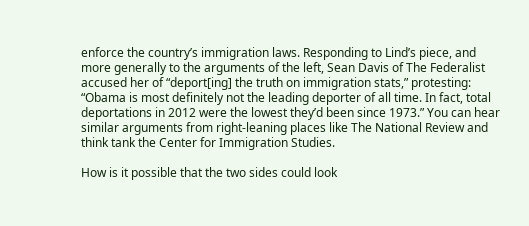enforce the country’s immigration laws. Responding to Lind’s piece, and more generally to the arguments of the left, Sean Davis of The Federalist accused her of “deport[ing] the truth on immigration stats,” protesting: “Obama is most definitely not the leading deporter of all time. In fact, total deportations in 2012 were the lowest they’d been since 1973.” You can hear similar arguments from right-leaning places like The National Review and think tank the Center for Immigration Studies.

How is it possible that the two sides could look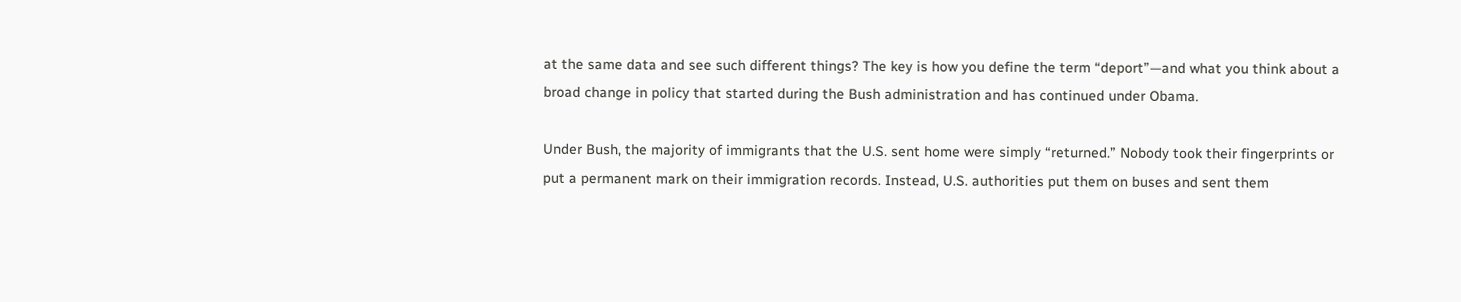at the same data and see such different things? The key is how you define the term “deport”—and what you think about a broad change in policy that started during the Bush administration and has continued under Obama.

Under Bush, the majority of immigrants that the U.S. sent home were simply “returned.” Nobody took their fingerprints or put a permanent mark on their immigration records. Instead, U.S. authorities put them on buses and sent them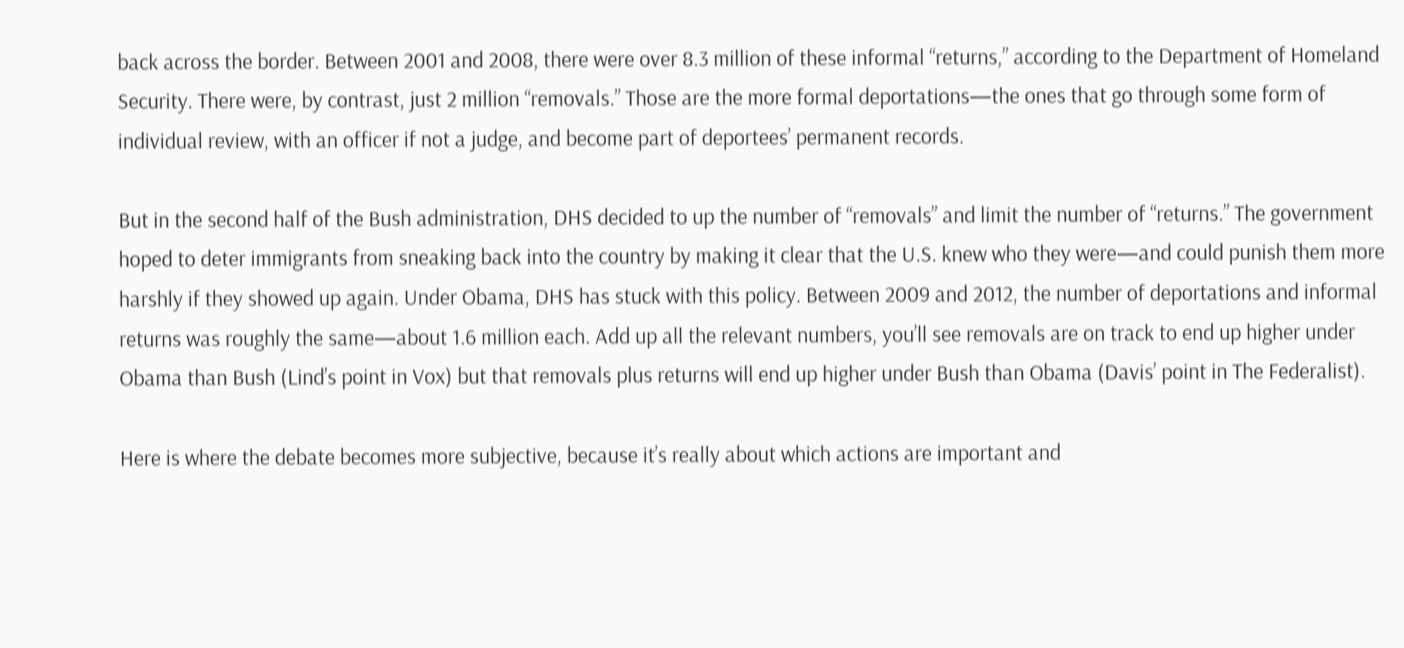back across the border. Between 2001 and 2008, there were over 8.3 million of these informal “returns,” according to the Department of Homeland Security. There were, by contrast, just 2 million “removals.” Those are the more formal deportations—the ones that go through some form of individual review, with an officer if not a judge, and become part of deportees’ permanent records.

But in the second half of the Bush administration, DHS decided to up the number of “removals” and limit the number of “returns.” The government hoped to deter immigrants from sneaking back into the country by making it clear that the U.S. knew who they were—and could punish them more harshly if they showed up again. Under Obama, DHS has stuck with this policy. Between 2009 and 2012, the number of deportations and informal returns was roughly the same—about 1.6 million each. Add up all the relevant numbers, you’ll see removals are on track to end up higher under Obama than Bush (Lind’s point in Vox) but that removals plus returns will end up higher under Bush than Obama (Davis’ point in The Federalist).

Here is where the debate becomes more subjective, because it’s really about which actions are important and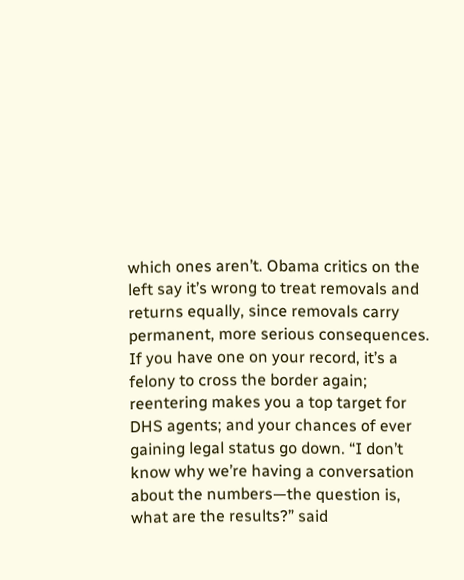which ones aren’t. Obama critics on the left say it’s wrong to treat removals and returns equally, since removals carry permanent, more serious consequences. If you have one on your record, it’s a felony to cross the border again; reentering makes you a top target for DHS agents; and your chances of ever gaining legal status go down. “I don’t know why we’re having a conversation about the numbers—the question is, what are the results?” said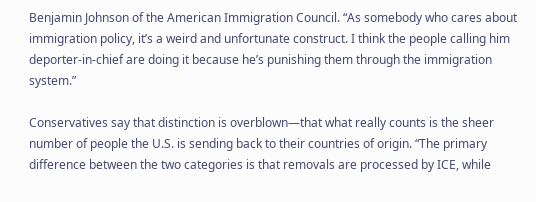Benjamin Johnson of the American Immigration Council. “As somebody who cares about immigration policy, it’s a weird and unfortunate construct. I think the people calling him deporter-in-chief are doing it because he’s punishing them through the immigration system.”

Conservatives say that distinction is overblown—that what really counts is the sheer number of people the U.S. is sending back to their countries of origin. “The primary difference between the two categories is that removals are processed by ICE, while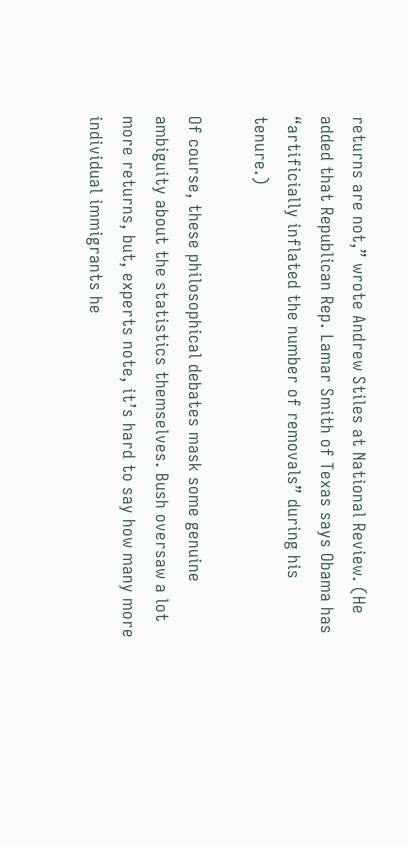returns are not,” wrote Andrew Stiles at National Review. (He added that Republican Rep. Lamar Smith of Texas says Obama has “artificially inflated the number of removals” during his tenure.)

Of course, these philosophical debates mask some genuine ambiguity about the statistics themselves. Bush oversaw a lot more returns, but, experts note, it’s hard to say how many more individual immigrants he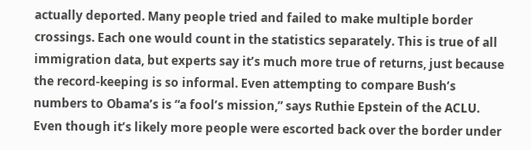actually deported. Many people tried and failed to make multiple border crossings. Each one would count in the statistics separately. This is true of all immigration data, but experts say it’s much more true of returns, just because the record-keeping is so informal. Even attempting to compare Bush’s numbers to Obama’s is “a fool’s mission,” says Ruthie Epstein of the ACLU. Even though it’s likely more people were escorted back over the border under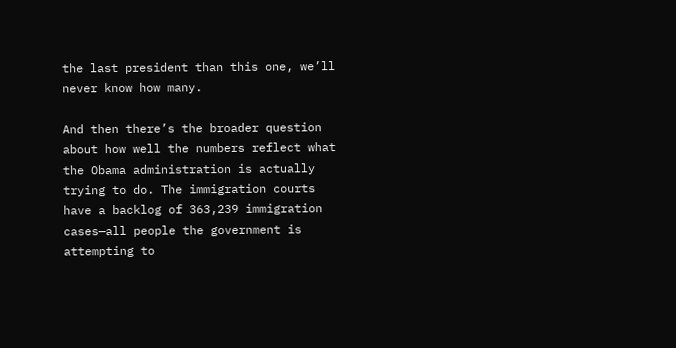the last president than this one, we’ll never know how many.

And then there’s the broader question about how well the numbers reflect what the Obama administration is actually trying to do. The immigration courts have a backlog of 363,239 immigration cases—all people the government is attempting to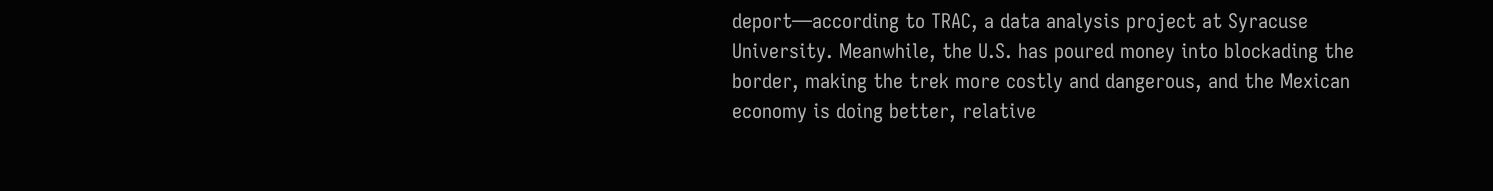deport—according to TRAC, a data analysis project at Syracuse University. Meanwhile, the U.S. has poured money into blockading the border, making the trek more costly and dangerous, and the Mexican economy is doing better, relative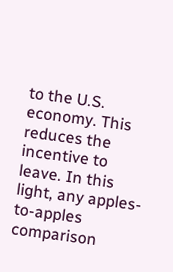to the U.S. economy. This reduces the incentive to leave. In this light, any apples-to-apples comparison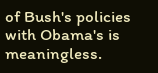of Bush's policies with Obama's is meaningless.